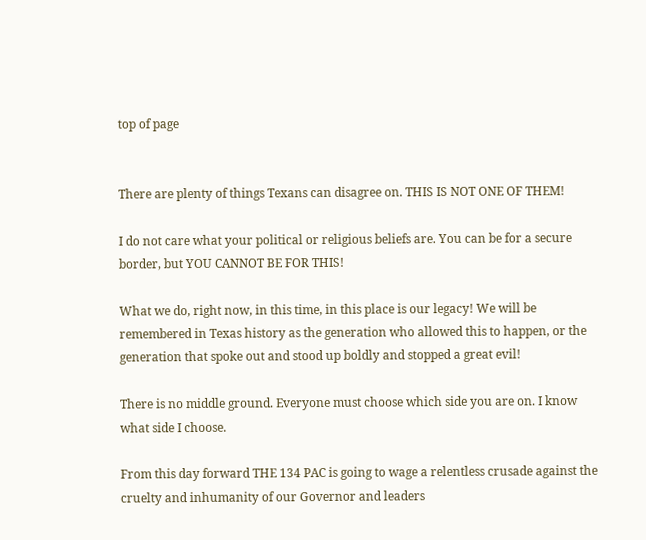top of page


There are plenty of things Texans can disagree on. THIS IS NOT ONE OF THEM!

I do not care what your political or religious beliefs are. You can be for a secure border, but YOU CANNOT BE FOR THIS!

What we do, right now, in this time, in this place is our legacy! We will be remembered in Texas history as the generation who allowed this to happen, or the generation that spoke out and stood up boldly and stopped a great evil!

There is no middle ground. Everyone must choose which side you are on. I know what side I choose.

From this day forward THE 134 PAC is going to wage a relentless crusade against the cruelty and inhumanity of our Governor and leaders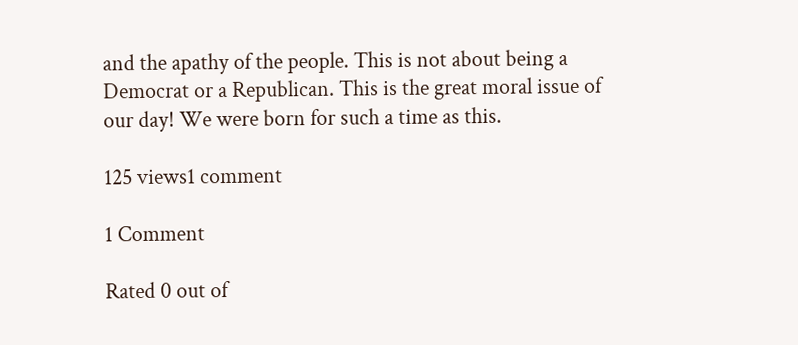and the apathy of the people. This is not about being a Democrat or a Republican. This is the great moral issue of our day! We were born for such a time as this.

125 views1 comment

1 Comment

Rated 0 out of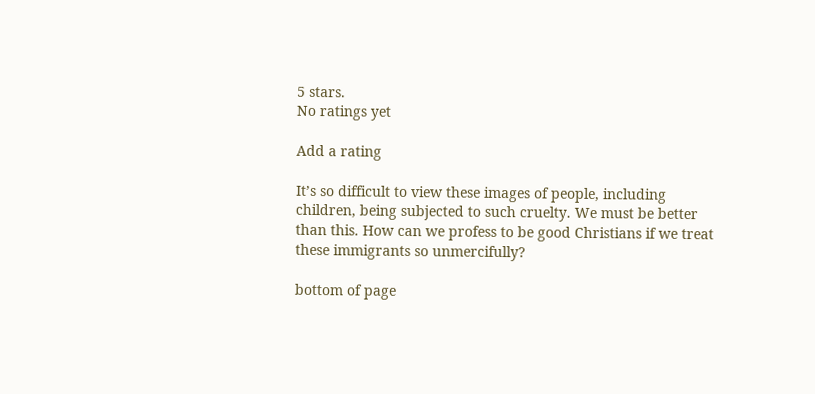5 stars.
No ratings yet

Add a rating

It’s so difficult to view these images of people, including children, being subjected to such cruelty. We must be better than this. How can we profess to be good Christians if we treat these immigrants so unmercifully?

bottom of page